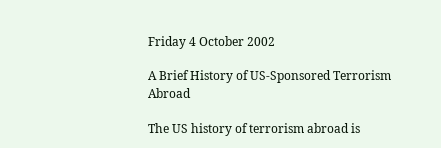Friday 4 October 2002

A Brief History of US-Sponsored Terrorism Abroad

The US history of terrorism abroad is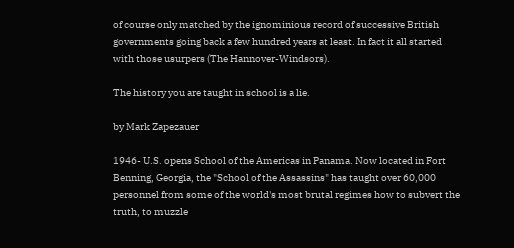of course only matched by the ignominious record of successive British governments going back a few hundred years at least. In fact it all started with those usurpers (The Hannover-Windsors).

The history you are taught in school is a lie.

by Mark Zapezauer

1946- U.S. opens School of the Americas in Panama. Now located in Fort Benning, Georgia, the "School of the Assassins" has taught over 60,000 personnel from some of the world's most brutal regimes how to subvert the truth, to muzzle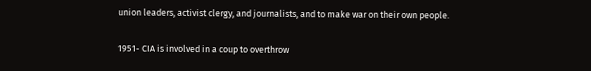union leaders, activist clergy, and journalists, and to make war on their own people.

1951- CIA is involved in a coup to overthrow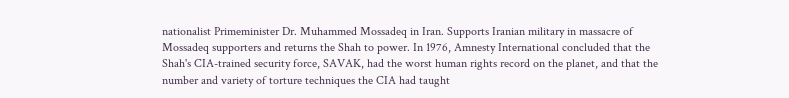nationalist Primeminister Dr. Muhammed Mossadeq in Iran. Supports Iranian military in massacre of Mossadeq supporters and returns the Shah to power. In 1976, Amnesty International concluded that the Shah's CIA-trained security force, SAVAK, had the worst human rights record on the planet, and that the number and variety of torture techniques the CIA had taught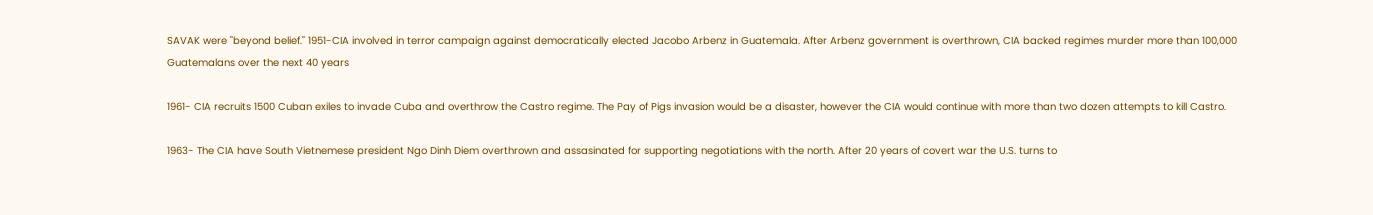SAVAK were "beyond belief." 1951-CIA involved in terror campaign against democratically elected Jacobo Arbenz in Guatemala. After Arbenz government is overthrown, CIA backed regimes murder more than 100,000 Guatemalans over the next 40 years

1961- CIA recruits 1500 Cuban exiles to invade Cuba and overthrow the Castro regime. The Pay of Pigs invasion would be a disaster, however the CIA would continue with more than two dozen attempts to kill Castro.

1963- The CIA have South Vietnemese president Ngo Dinh Diem overthrown and assasinated for supporting negotiations with the north. After 20 years of covert war the U.S. turns to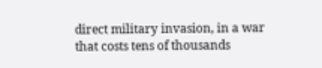direct military invasion, in a war that costs tens of thousands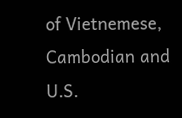of Vietnemese, Cambodian and U.S.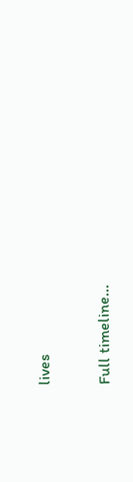lives

Full timeline...